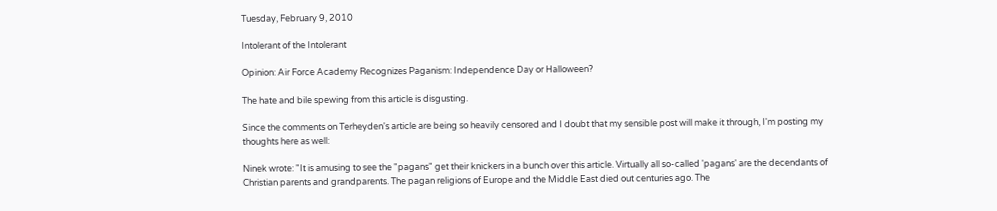Tuesday, February 9, 2010

Intolerant of the Intolerant

Opinion: Air Force Academy Recognizes Paganism: Independence Day or Halloween?

The hate and bile spewing from this article is disgusting.

Since the comments on Terheyden's article are being so heavily censored and I doubt that my sensible post will make it through, I'm posting my thoughts here as well:

Ninek wrote: "It is amusing to see the "pagans" get their knickers in a bunch over this article. Virtually all so-called 'pagans' are the decendants of Christian parents and grandparents. The pagan religions of Europe and the Middle East died out centuries ago. The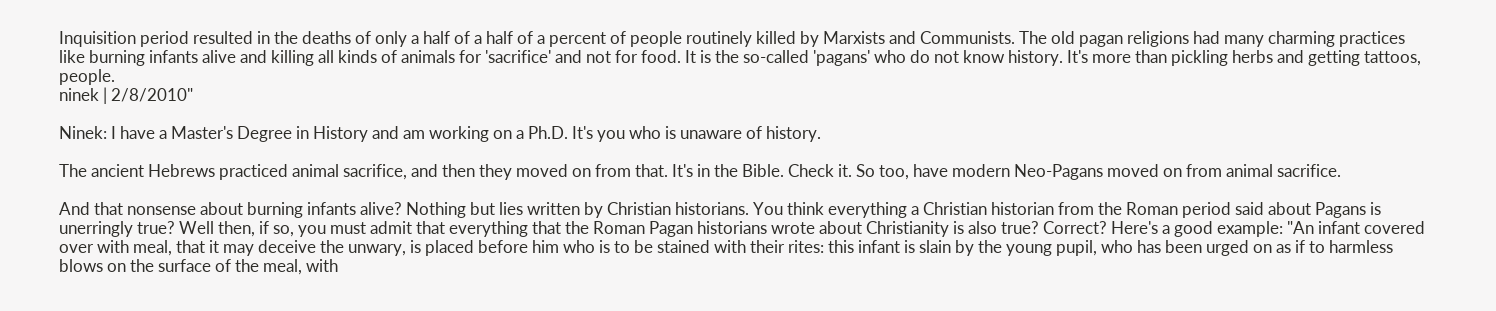Inquisition period resulted in the deaths of only a half of a half of a percent of people routinely killed by Marxists and Communists. The old pagan religions had many charming practices like burning infants alive and killing all kinds of animals for 'sacrifice' and not for food. It is the so-called 'pagans' who do not know history. It's more than pickling herbs and getting tattoos, people.
ninek | 2/8/2010"

Ninek: I have a Master's Degree in History and am working on a Ph.D. It's you who is unaware of history.

The ancient Hebrews practiced animal sacrifice, and then they moved on from that. It's in the Bible. Check it. So too, have modern Neo-Pagans moved on from animal sacrifice.

And that nonsense about burning infants alive? Nothing but lies written by Christian historians. You think everything a Christian historian from the Roman period said about Pagans is unerringly true? Well then, if so, you must admit that everything that the Roman Pagan historians wrote about Christianity is also true? Correct? Here's a good example: "An infant covered over with meal, that it may deceive the unwary, is placed before him who is to be stained with their rites: this infant is slain by the young pupil, who has been urged on as if to harmless blows on the surface of the meal, with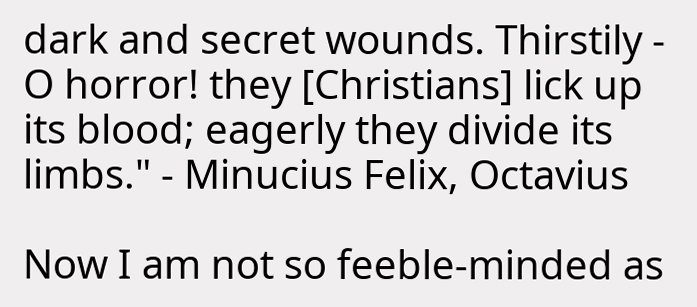dark and secret wounds. Thirstily - O horror! they [Christians] lick up its blood; eagerly they divide its limbs." - Minucius Felix, Octavius

Now I am not so feeble-minded as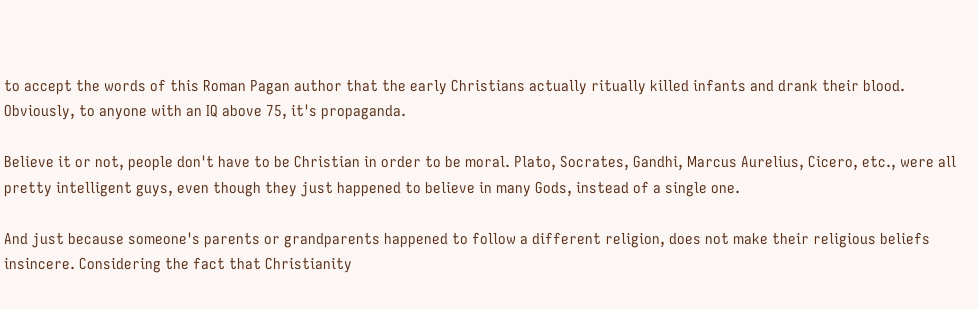to accept the words of this Roman Pagan author that the early Christians actually ritually killed infants and drank their blood. Obviously, to anyone with an IQ above 75, it's propaganda.

Believe it or not, people don't have to be Christian in order to be moral. Plato, Socrates, Gandhi, Marcus Aurelius, Cicero, etc., were all pretty intelligent guys, even though they just happened to believe in many Gods, instead of a single one.

And just because someone's parents or grandparents happened to follow a different religion, does not make their religious beliefs insincere. Considering the fact that Christianity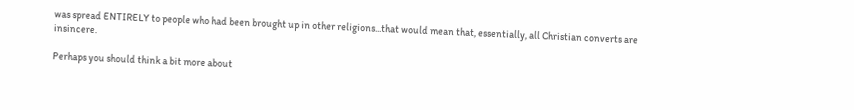was spread ENTIRELY to people who had been brought up in other religions...that would mean that, essentially, all Christian converts are insincere.

Perhaps you should think a bit more about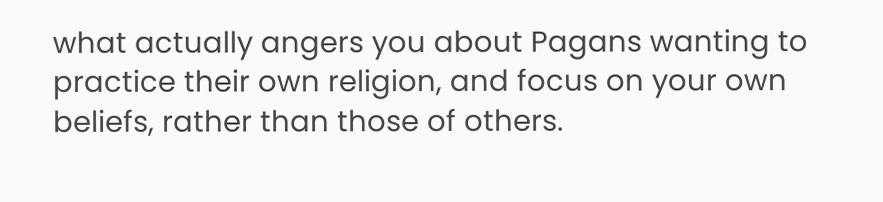what actually angers you about Pagans wanting to practice their own religion, and focus on your own beliefs, rather than those of others.